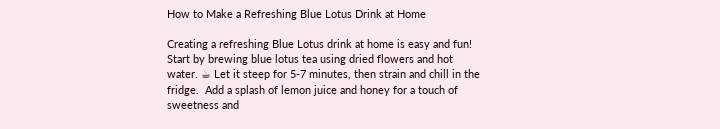How to Make a Refreshing Blue Lotus Drink at Home

Creating a refreshing Blue Lotus drink at home is easy and fun!  Start by brewing blue lotus tea using dried flowers and hot water. ☕ Let it steep for 5-7 minutes, then strain and chill in the fridge.  Add a splash of lemon juice and honey for a touch of sweetness and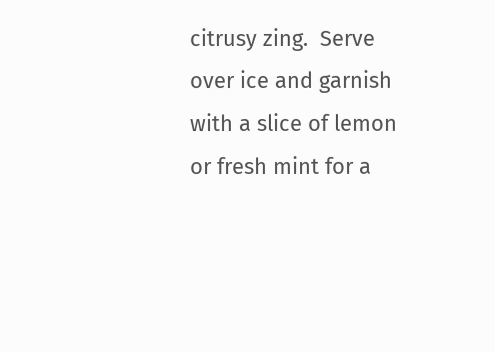citrusy zing.  Serve over ice and garnish with a slice of lemon or fresh mint for a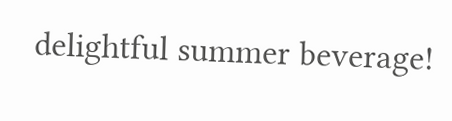delightful summer beverage!